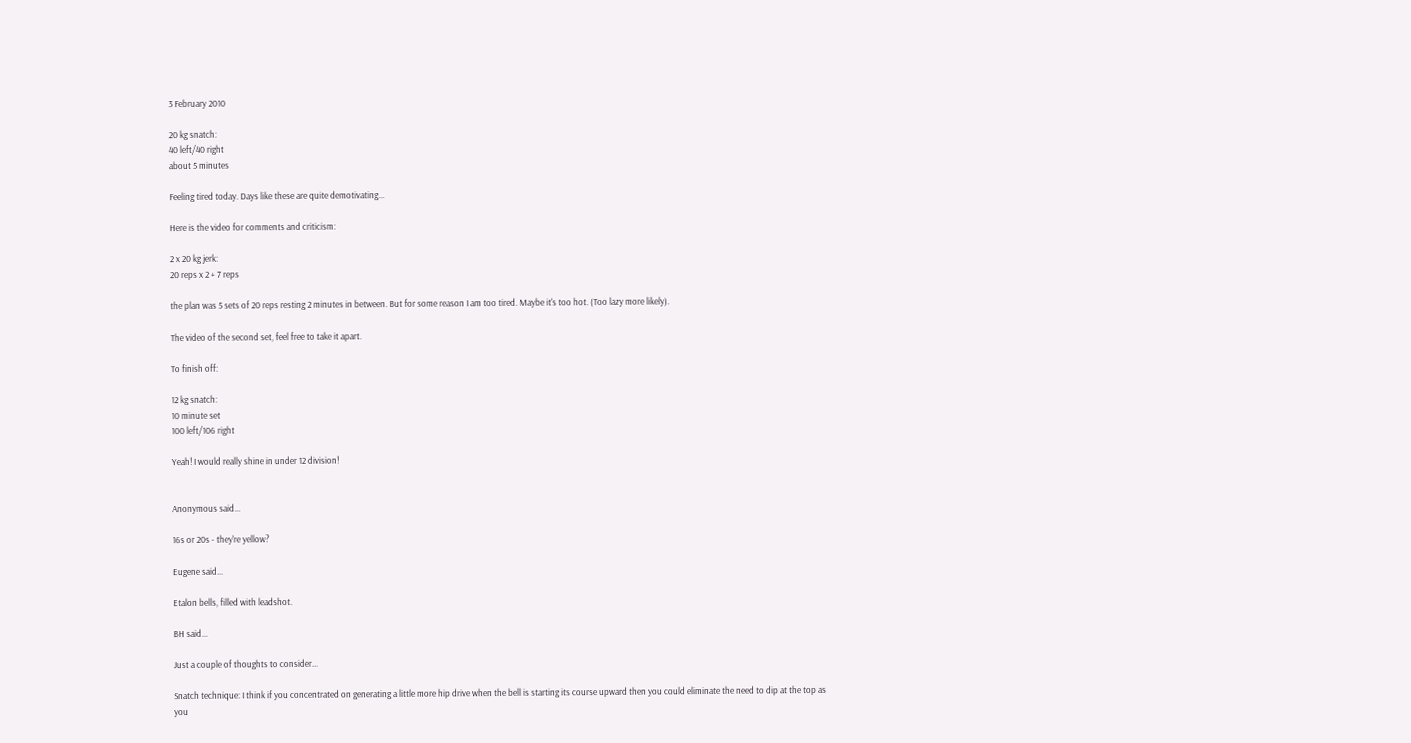3 February 2010

20 kg snatch:
40 left/40 right
about 5 minutes

Feeling tired today. Days like these are quite demotivating...

Here is the video for comments and criticism:

2 x 20 kg jerk:
20 reps x 2 + 7 reps

the plan was 5 sets of 20 reps resting 2 minutes in between. But for some reason I am too tired. Maybe it's too hot. (Too lazy more likely).

The video of the second set, feel free to take it apart.

To finish off:

12 kg snatch:
10 minute set
100 left/106 right

Yeah! I would really shine in under 12 division!


Anonymous said...

16s or 20s - they're yellow?

Eugene said...

Etalon bells, filled with leadshot.

BH said...

Just a couple of thoughts to consider...

Snatch technique: I think if you concentrated on generating a little more hip drive when the bell is starting its course upward then you could eliminate the need to dip at the top as you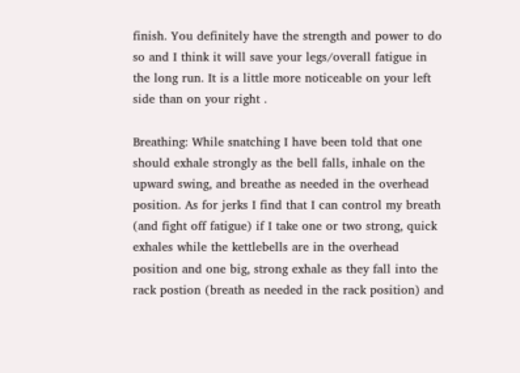finish. You definitely have the strength and power to do so and I think it will save your legs/overall fatigue in the long run. It is a little more noticeable on your left side than on your right .

Breathing: While snatching I have been told that one should exhale strongly as the bell falls, inhale on the upward swing, and breathe as needed in the overhead position. As for jerks I find that I can control my breath (and fight off fatigue) if I take one or two strong, quick exhales while the kettlebells are in the overhead position and one big, strong exhale as they fall into the rack postion (breath as needed in the rack position) and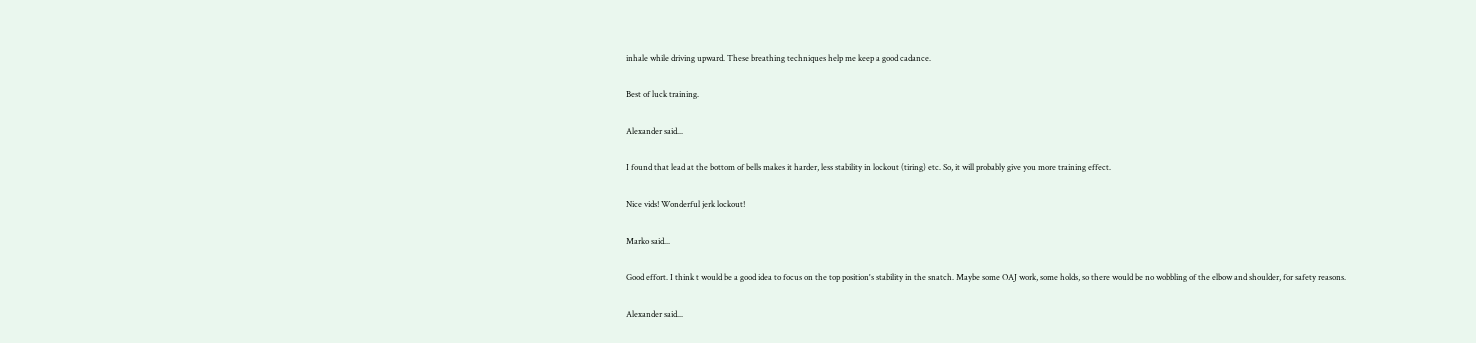inhale while driving upward. These breathing techniques help me keep a good cadance.

Best of luck training.

Alexander said...

I found that lead at the bottom of bells makes it harder, less stability in lockout (tiring) etc. So, it will probably give you more training effect.

Nice vids! Wonderful jerk lockout!

Marko said...

Good effort. I think t would be a good idea to focus on the top position's stability in the snatch. Maybe some OAJ work, some holds, so there would be no wobbling of the elbow and shoulder, for safety reasons.

Alexander said...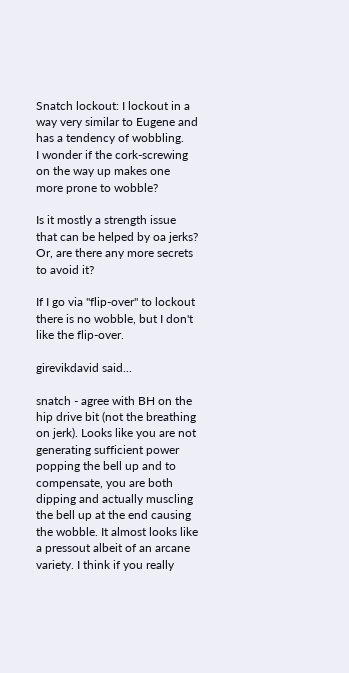Snatch lockout: I lockout in a way very similar to Eugene and has a tendency of wobbling.
I wonder if the cork-screwing on the way up makes one more prone to wobble?

Is it mostly a strength issue that can be helped by oa jerks? Or, are there any more secrets to avoid it?

If I go via "flip-over" to lockout there is no wobble, but I don't like the flip-over.

girevikdavid said...

snatch - agree with BH on the hip drive bit (not the breathing on jerk). Looks like you are not generating sufficient power popping the bell up and to compensate, you are both dipping and actually muscling the bell up at the end causing the wobble. It almost looks like a pressout albeit of an arcane variety. I think if you really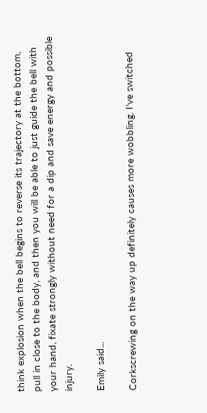think explosion when the bell begins to reverse its trajectory at the bottom, pull in close to the body, and then you will be able to just guide the bell with your hand, fixate strongly without need for a dip and save energy and possible injury.

Emily said...

Corkscrewing on the way up definitely causes more wobbling. I've switched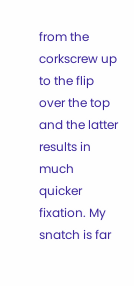from the corkscrew up to the flip over the top and the latter results in much quicker fixation. My snatch is far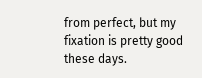from perfect, but my fixation is pretty good these days.